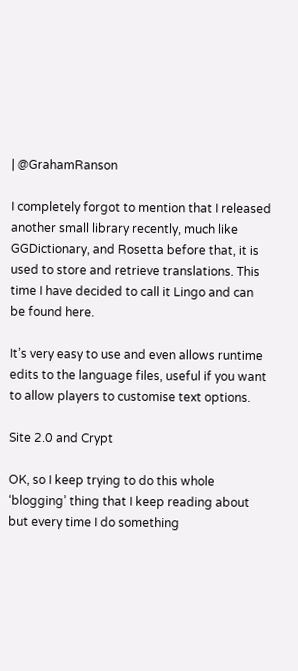| @GrahamRanson

I completely forgot to mention that I released another small library recently, much like GGDictionary, and Rosetta before that, it is used to store and retrieve translations. This time I have decided to call it Lingo and can be found here.

It’s very easy to use and even allows runtime edits to the language files, useful if you want to allow players to customise text options.

Site 2.0 and Crypt

OK, so I keep trying to do this whole ‘blogging’ thing that I keep reading about but every time I do something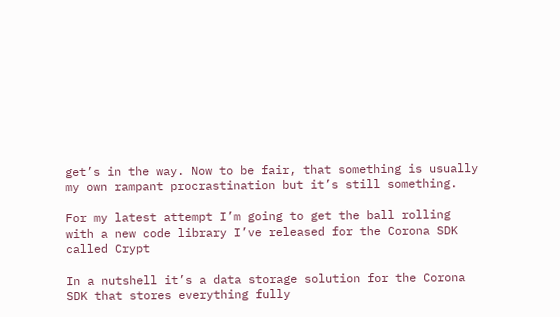get’s in the way. Now to be fair, that something is usually my own rampant procrastination but it’s still something.

For my latest attempt I’m going to get the ball rolling with a new code library I’ve released for the Corona SDK called Crypt

In a nutshell it’s a data storage solution for the Corona SDK that stores everything fully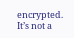encrypted. It’s not a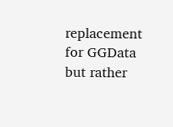replacement for GGData but rather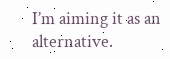I’m aiming it as an alternative.